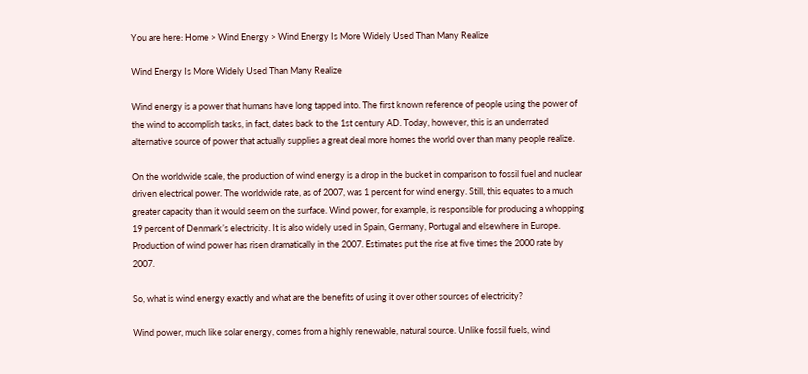You are here: Home > Wind Energy > Wind Energy Is More Widely Used Than Many Realize

Wind Energy Is More Widely Used Than Many Realize

Wind energy is a power that humans have long tapped into. The first known reference of people using the power of the wind to accomplish tasks, in fact, dates back to the 1st century AD. Today, however, this is an underrated alternative source of power that actually supplies a great deal more homes the world over than many people realize.

On the worldwide scale, the production of wind energy is a drop in the bucket in comparison to fossil fuel and nuclear driven electrical power. The worldwide rate, as of 2007, was 1 percent for wind energy. Still, this equates to a much greater capacity than it would seem on the surface. Wind power, for example, is responsible for producing a whopping 19 percent of Denmark’s electricity. It is also widely used in Spain, Germany, Portugal and elsewhere in Europe. Production of wind power has risen dramatically in the 2007. Estimates put the rise at five times the 2000 rate by 2007.

So, what is wind energy exactly and what are the benefits of using it over other sources of electricity?

Wind power, much like solar energy, comes from a highly renewable, natural source. Unlike fossil fuels, wind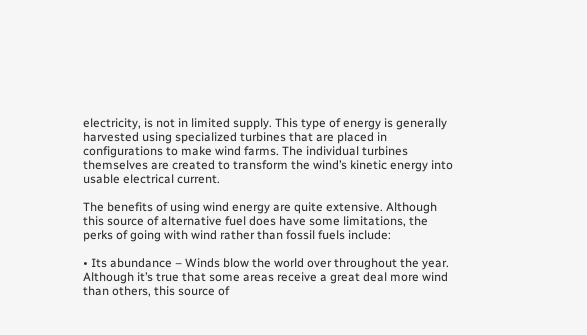electricity, is not in limited supply. This type of energy is generally harvested using specialized turbines that are placed in configurations to make wind farms. The individual turbines themselves are created to transform the wind’s kinetic energy into usable electrical current.

The benefits of using wind energy are quite extensive. Although this source of alternative fuel does have some limitations, the perks of going with wind rather than fossil fuels include:

• Its abundance – Winds blow the world over throughout the year. Although it’s true that some areas receive a great deal more wind than others, this source of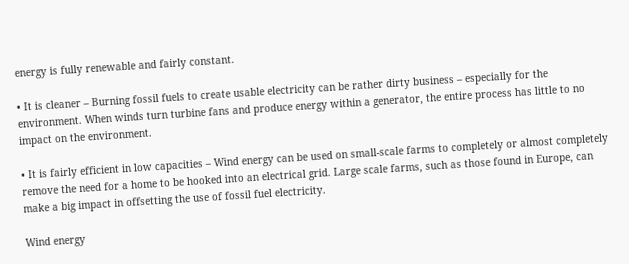energy is fully renewable and fairly constant.

• It is cleaner – Burning fossil fuels to create usable electricity can be rather dirty business – especially for the environment. When winds turn turbine fans and produce energy within a generator, the entire process has little to no impact on the environment.

• It is fairly efficient in low capacities – Wind energy can be used on small-scale farms to completely or almost completely remove the need for a home to be hooked into an electrical grid. Large scale farms, such as those found in Europe, can make a big impact in offsetting the use of fossil fuel electricity.

Wind energy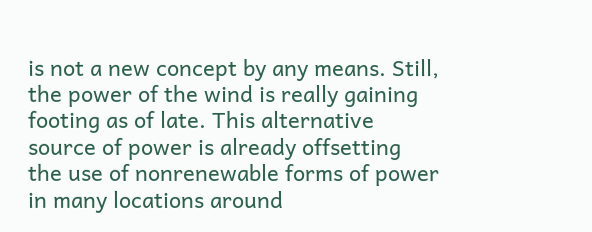is not a new concept by any means. Still, the power of the wind is really gaining footing as of late. This alternative source of power is already offsetting the use of nonrenewable forms of power in many locations around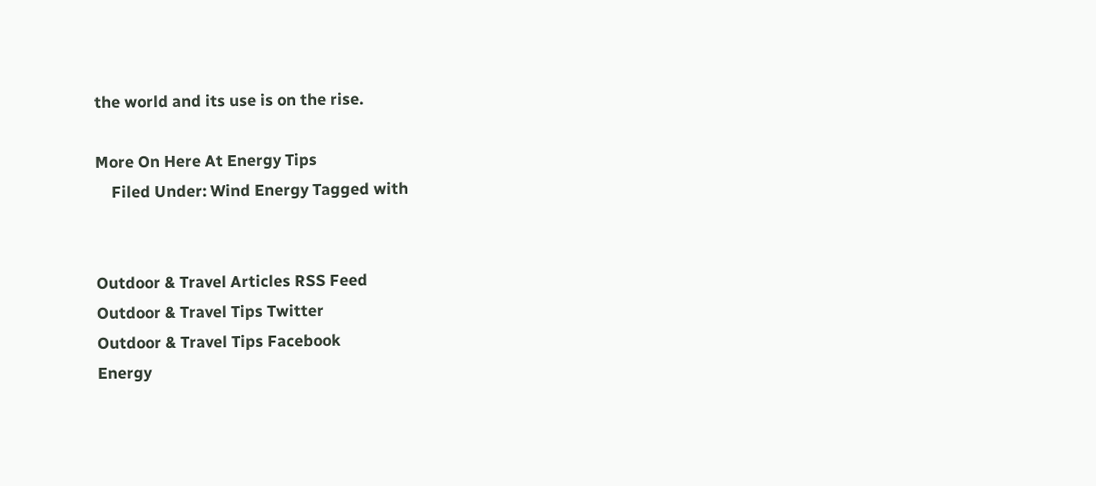the world and its use is on the rise.

More On Here At Energy Tips
    Filed Under: Wind Energy Tagged with


Outdoor & Travel Articles RSS Feed
Outdoor & Travel Tips Twitter
Outdoor & Travel Tips Facebook
Energy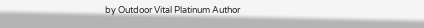by Outdoor Vital Platinum Author